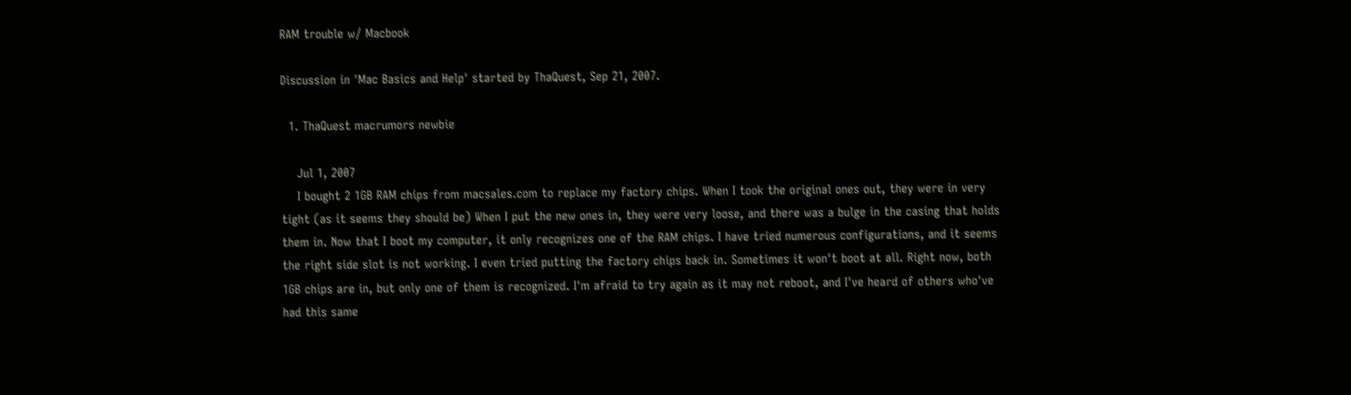RAM trouble w/ Macbook

Discussion in 'Mac Basics and Help' started by ThaQuest, Sep 21, 2007.

  1. ThaQuest macrumors newbie

    Jul 1, 2007
    I bought 2 1GB RAM chips from macsales.com to replace my factory chips. When I took the original ones out, they were in very tight (as it seems they should be) When I put the new ones in, they were very loose, and there was a bulge in the casing that holds them in. Now that I boot my computer, it only recognizes one of the RAM chips. I have tried numerous configurations, and it seems the right side slot is not working. I even tried putting the factory chips back in. Sometimes it won't boot at all. Right now, both 1GB chips are in, but only one of them is recognized. I'm afraid to try again as it may not reboot, and I've heard of others who've had this same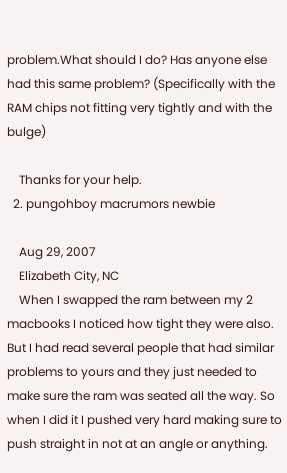problem.What should I do? Has anyone else had this same problem? (Specifically with the RAM chips not fitting very tightly and with the bulge)

    Thanks for your help.
  2. pungohboy macrumors newbie

    Aug 29, 2007
    Elizabeth City, NC
    When I swapped the ram between my 2 macbooks I noticed how tight they were also. But I had read several people that had similar problems to yours and they just needed to make sure the ram was seated all the way. So when I did it I pushed very hard making sure to push straight in not at an angle or anything.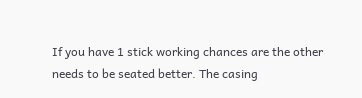If you have 1 stick working chances are the other needs to be seated better. The casing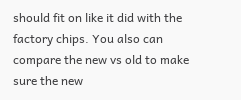should fit on like it did with the factory chips. You also can compare the new vs old to make sure the new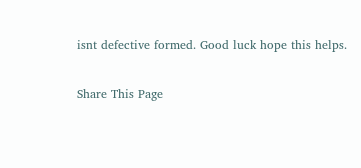isnt defective formed. Good luck hope this helps.

Share This Page